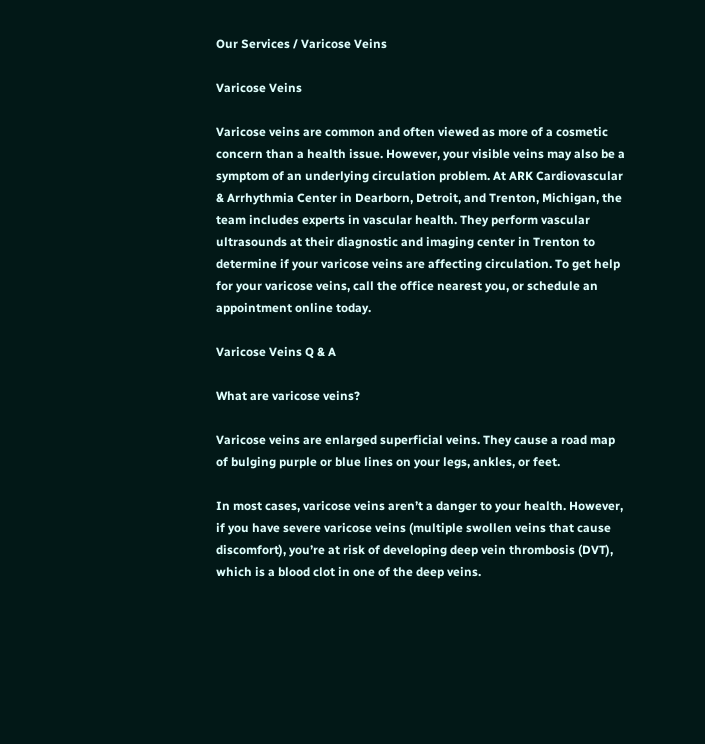Our Services / Varicose Veins

Varicose Veins

Varicose veins are common and often viewed as more of a cosmetic concern than a health issue. However, your visible veins may also be a symptom of an underlying circulation problem. At ARK Cardiovascular & Arrhythmia Center in Dearborn, Detroit, and Trenton, Michigan, the team includes experts in vascular health. They perform vascular ultrasounds at their diagnostic and imaging center in Trenton to determine if your varicose veins are affecting circulation. To get help for your varicose veins, call the office nearest you, or schedule an appointment online today.

Varicose Veins Q & A

What are varicose veins?

Varicose veins are enlarged superficial veins. They cause a road map of bulging purple or blue lines on your legs, ankles, or feet.

In most cases, varicose veins aren’t a danger to your health. However, if you have severe varicose veins (multiple swollen veins that cause discomfort), you’re at risk of developing deep vein thrombosis (DVT), which is a blood clot in one of the deep veins.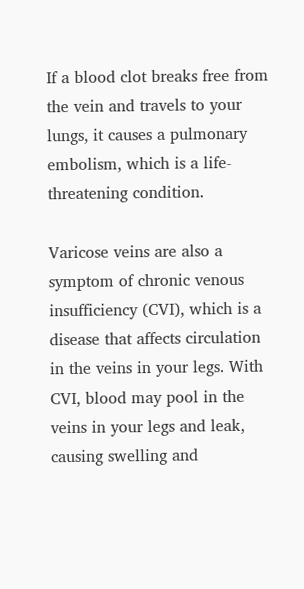If a blood clot breaks free from the vein and travels to your lungs, it causes a pulmonary embolism, which is a life-threatening condition.

Varicose veins are also a symptom of chronic venous insufficiency (CVI), which is a disease that affects circulation in the veins in your legs. With CVI, blood may pool in the veins in your legs and leak, causing swelling and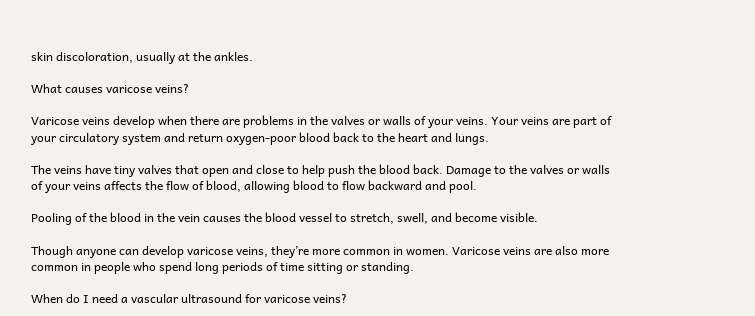skin discoloration, usually at the ankles.

What causes varicose veins?

Varicose veins develop when there are problems in the valves or walls of your veins. Your veins are part of your circulatory system and return oxygen-poor blood back to the heart and lungs.

The veins have tiny valves that open and close to help push the blood back. Damage to the valves or walls of your veins affects the flow of blood, allowing blood to flow backward and pool.

Pooling of the blood in the vein causes the blood vessel to stretch, swell, and become visible.

Though anyone can develop varicose veins, they’re more common in women. Varicose veins are also more common in people who spend long periods of time sitting or standing.

When do I need a vascular ultrasound for varicose veins?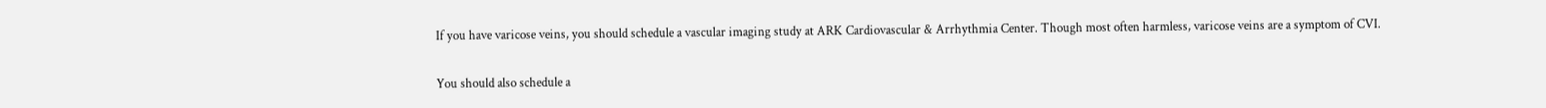If you have varicose veins, you should schedule a vascular imaging study at ARK Cardiovascular & Arrhythmia Center. Though most often harmless, varicose veins are a symptom of CVI.

You should also schedule a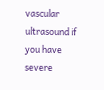vascular ultrasound if you have severe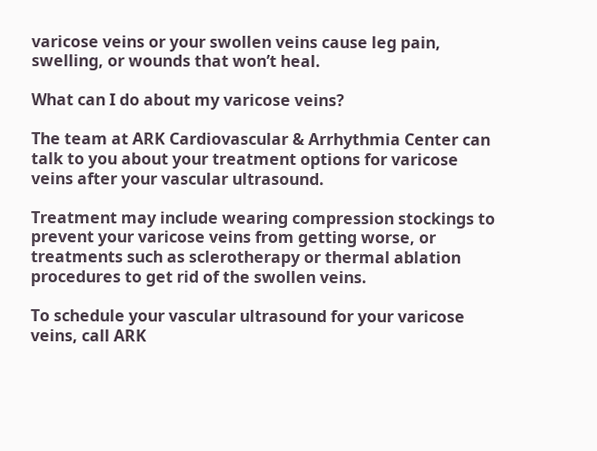varicose veins or your swollen veins cause leg pain, swelling, or wounds that won’t heal.

What can I do about my varicose veins?

The team at ARK Cardiovascular & Arrhythmia Center can talk to you about your treatment options for varicose veins after your vascular ultrasound.

Treatment may include wearing compression stockings to prevent your varicose veins from getting worse, or treatments such as sclerotherapy or thermal ablation procedures to get rid of the swollen veins.

To schedule your vascular ultrasound for your varicose veins, call ARK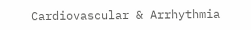Cardiovascular & Arrhythmia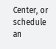Center, or schedule an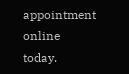appointment online today.